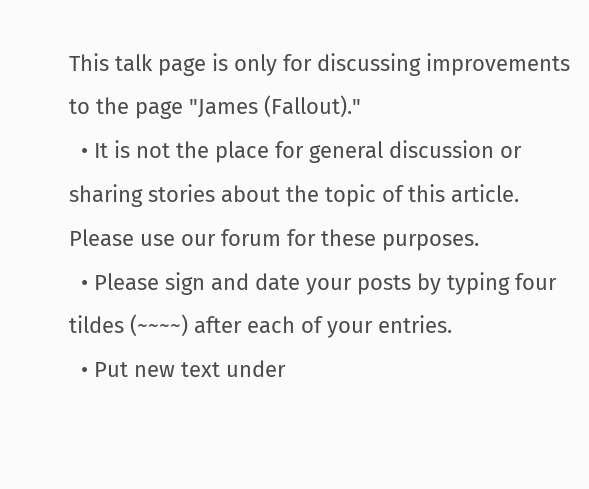This talk page is only for discussing improvements to the page "James (Fallout)."
  • It is not the place for general discussion or sharing stories about the topic of this article. Please use our forum for these purposes.
  • Please sign and date your posts by typing four tildes (~~~~) after each of your entries.
  • Put new text under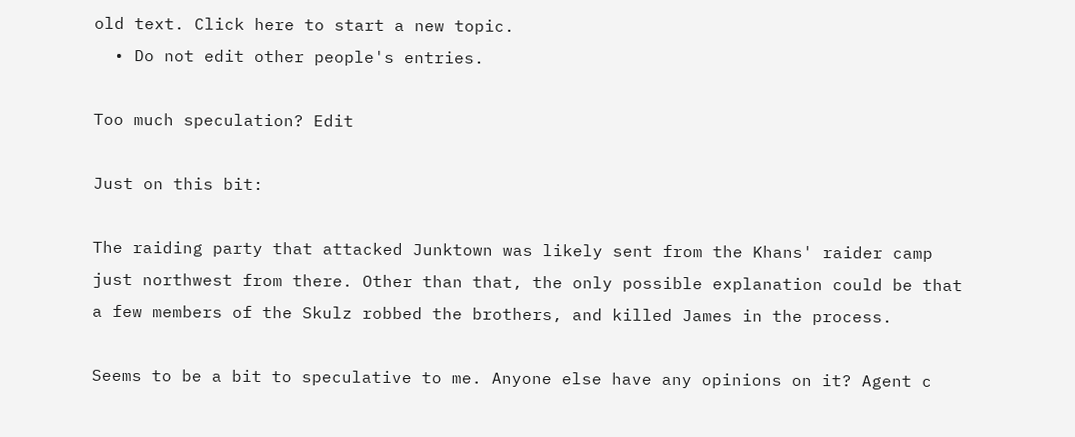old text. Click here to start a new topic.
  • Do not edit other people's entries.

Too much speculation? Edit

Just on this bit:

The raiding party that attacked Junktown was likely sent from the Khans' raider camp just northwest from there. Other than that, the only possible explanation could be that a few members of the Skulz robbed the brothers, and killed James in the process.

Seems to be a bit to speculative to me. Anyone else have any opinions on it? Agent c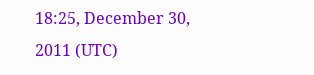18:25, December 30, 2011 (UTC)